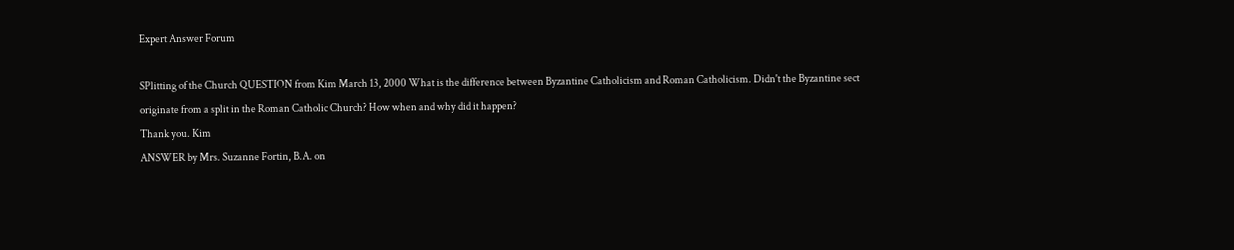Expert Answer Forum

SPlitting of the Church QUESTION from Kim March 13, 2000 What is the difference between Byzantine Catholicism and Roman Catholicism. Didn't the Byzantine sect originate from a split in the Roman Catholic Church? How when and why did it happen?
Thank you. Kim
ANSWER by Mrs. Suzanne Fortin, B.A. on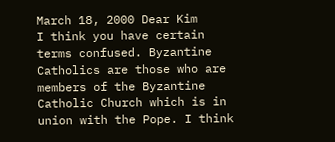March 18, 2000 Dear Kim
I think you have certain terms confused. Byzantine Catholics are those who are members of the Byzantine Catholic Church which is in union with the Pope. I think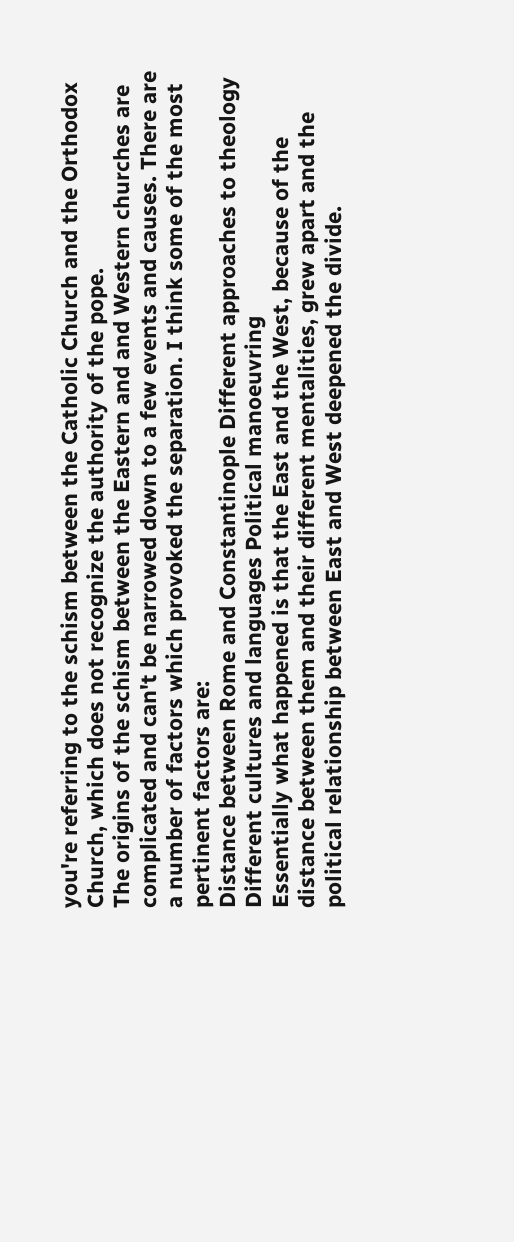you're referring to the schism between the Catholic Church and the Orthodox Church, which does not recognize the authority of the pope.
The origins of the schism between the Eastern and and Western churches are complicated and can't be narrowed down to a few events and causes. There are a number of factors which provoked the separation. I think some of the most pertinent factors are:
Distance between Rome and Constantinople Different approaches to theology Different cultures and languages Political manoeuvring
Essentially what happened is that the East and the West, because of the distance between them and their different mentalities, grew apart and the political relationship between East and West deepened the divide.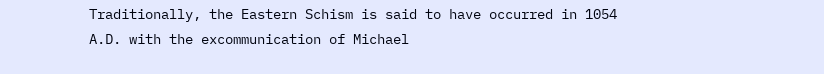Traditionally, the Eastern Schism is said to have occurred in 1054 A.D. with the excommunication of Michael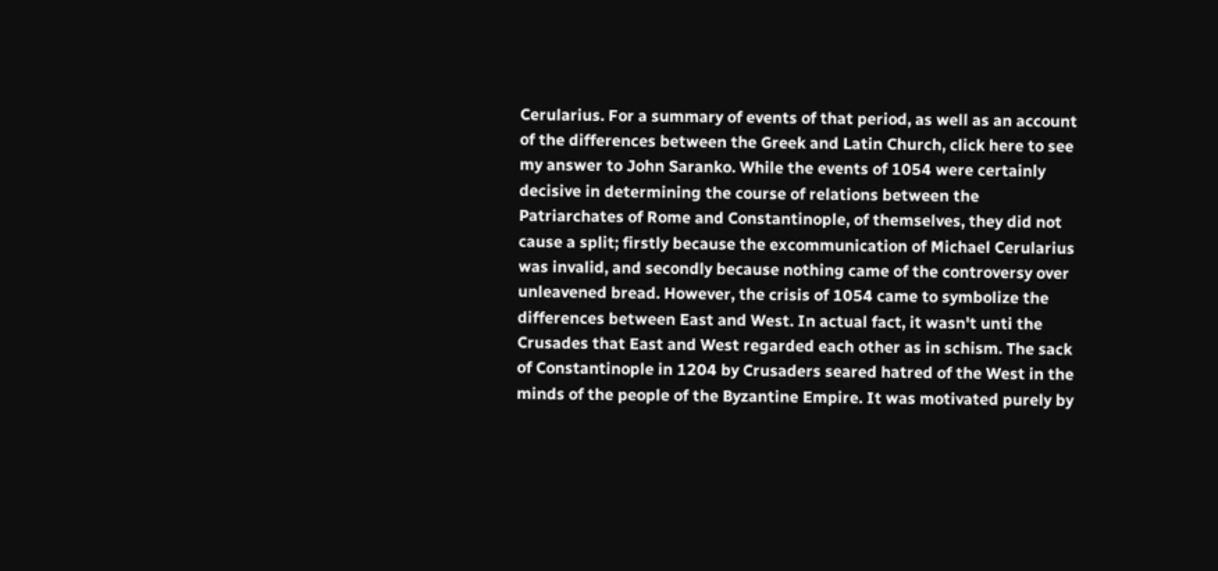Cerularius. For a summary of events of that period, as well as an account of the differences between the Greek and Latin Church, click here to see my answer to John Saranko. While the events of 1054 were certainly decisive in determining the course of relations between the Patriarchates of Rome and Constantinople, of themselves, they did not cause a split; firstly because the excommunication of Michael Cerularius was invalid, and secondly because nothing came of the controversy over unleavened bread. However, the crisis of 1054 came to symbolize the differences between East and West. In actual fact, it wasn't unti the Crusades that East and West regarded each other as in schism. The sack of Constantinople in 1204 by Crusaders seared hatred of the West in the minds of the people of the Byzantine Empire. It was motivated purely by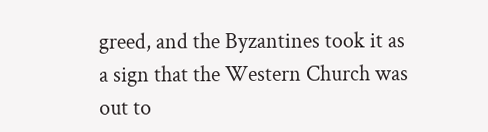greed, and the Byzantines took it as a sign that the Western Church was out to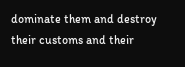dominate them and destroy their customs and their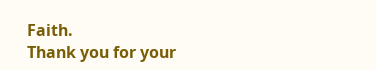Faith.
Thank you for your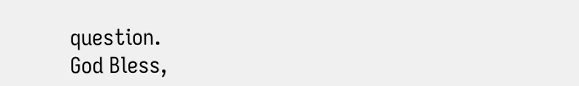question.
God Bless,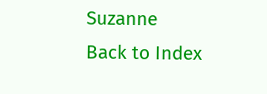Suzanne
Back to Index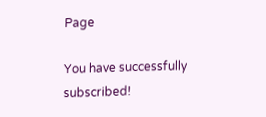Page

You have successfully subscribed!